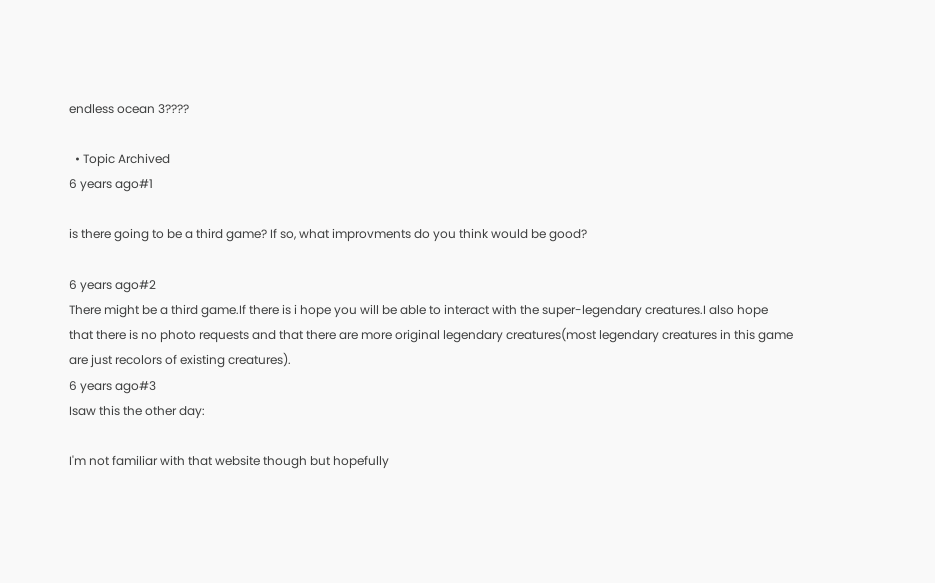endless ocean 3????

  • Topic Archived
6 years ago#1

is there going to be a third game? If so, what improvments do you think would be good?

6 years ago#2
There might be a third game.If there is i hope you will be able to interact with the super-legendary creatures.I also hope that there is no photo requests and that there are more original legendary creatures(most legendary creatures in this game are just recolors of existing creatures).
6 years ago#3
Isaw this the other day:

I'm not familiar with that website though but hopefully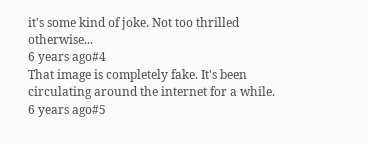it's some kind of joke. Not too thrilled otherwise...
6 years ago#4
That image is completely fake. It's been circulating around the internet for a while.
6 years ago#5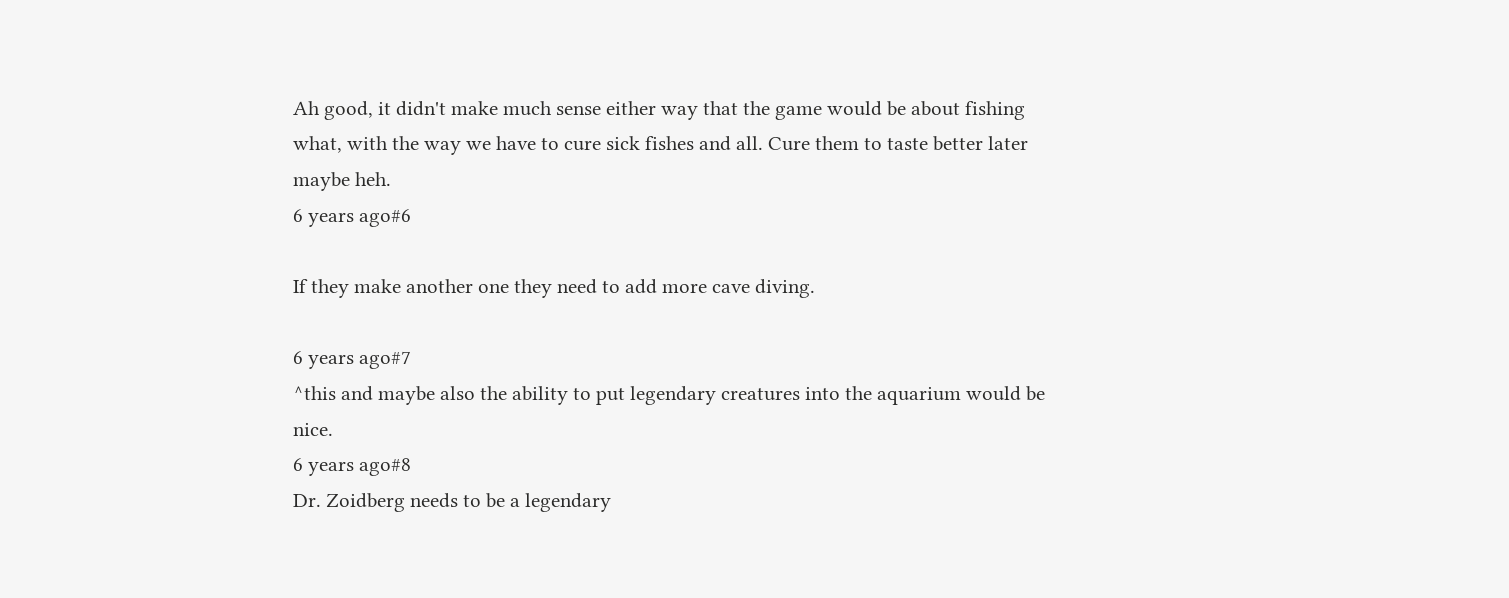Ah good, it didn't make much sense either way that the game would be about fishing what, with the way we have to cure sick fishes and all. Cure them to taste better later maybe heh.
6 years ago#6

If they make another one they need to add more cave diving.

6 years ago#7
^this and maybe also the ability to put legendary creatures into the aquarium would be nice.
6 years ago#8
Dr. Zoidberg needs to be a legendary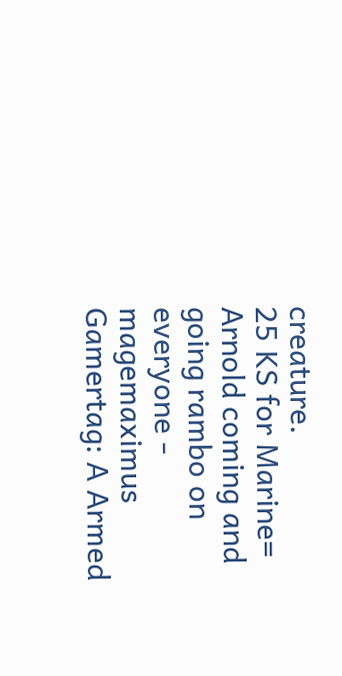creature.
25 KS for Marine= Arnold coming and going rambo on everyone - magemaximus
Gamertag: A Armed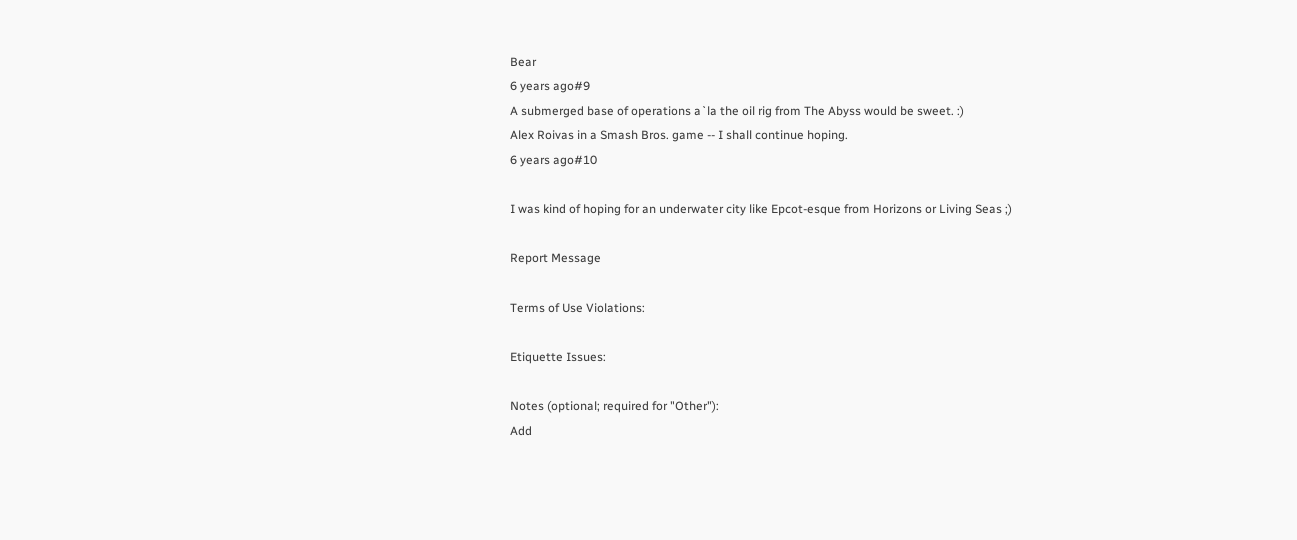Bear
6 years ago#9
A submerged base of operations a`la the oil rig from The Abyss would be sweet. :)
Alex Roivas in a Smash Bros. game -- I shall continue hoping.
6 years ago#10

I was kind of hoping for an underwater city like Epcot-esque from Horizons or Living Seas ;)

Report Message

Terms of Use Violations:

Etiquette Issues:

Notes (optional; required for "Other"):
Add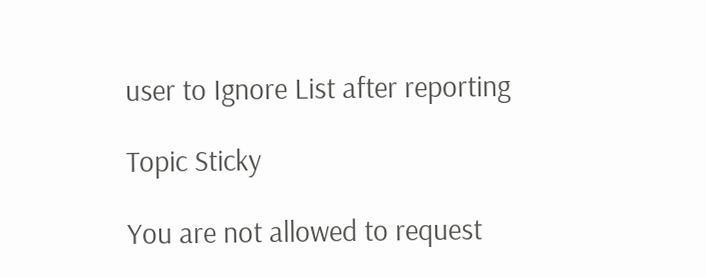user to Ignore List after reporting

Topic Sticky

You are not allowed to request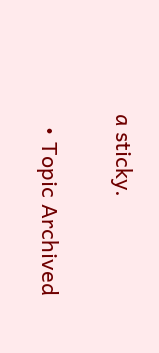a sticky.

  • Topic Archived